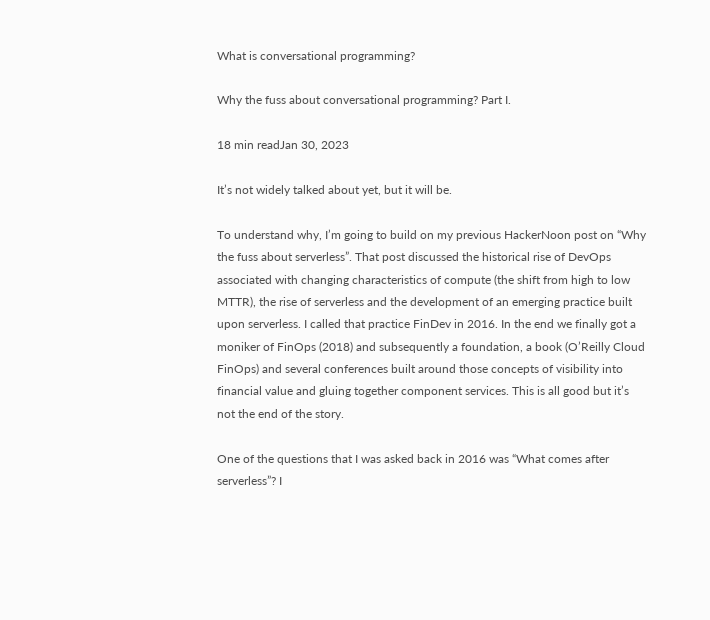What is conversational programming?

Why the fuss about conversational programming? Part I.

18 min readJan 30, 2023

It’s not widely talked about yet, but it will be.

To understand why, I’m going to build on my previous HackerNoon post on “Why the fuss about serverless”. That post discussed the historical rise of DevOps associated with changing characteristics of compute (the shift from high to low MTTR), the rise of serverless and the development of an emerging practice built upon serverless. I called that practice FinDev in 2016. In the end we finally got a moniker of FinOps (2018) and subsequently a foundation, a book (O’Reilly Cloud FinOps) and several conferences built around those concepts of visibility into financial value and gluing together component services. This is all good but it’s not the end of the story.

One of the questions that I was asked back in 2016 was “What comes after serverless”? I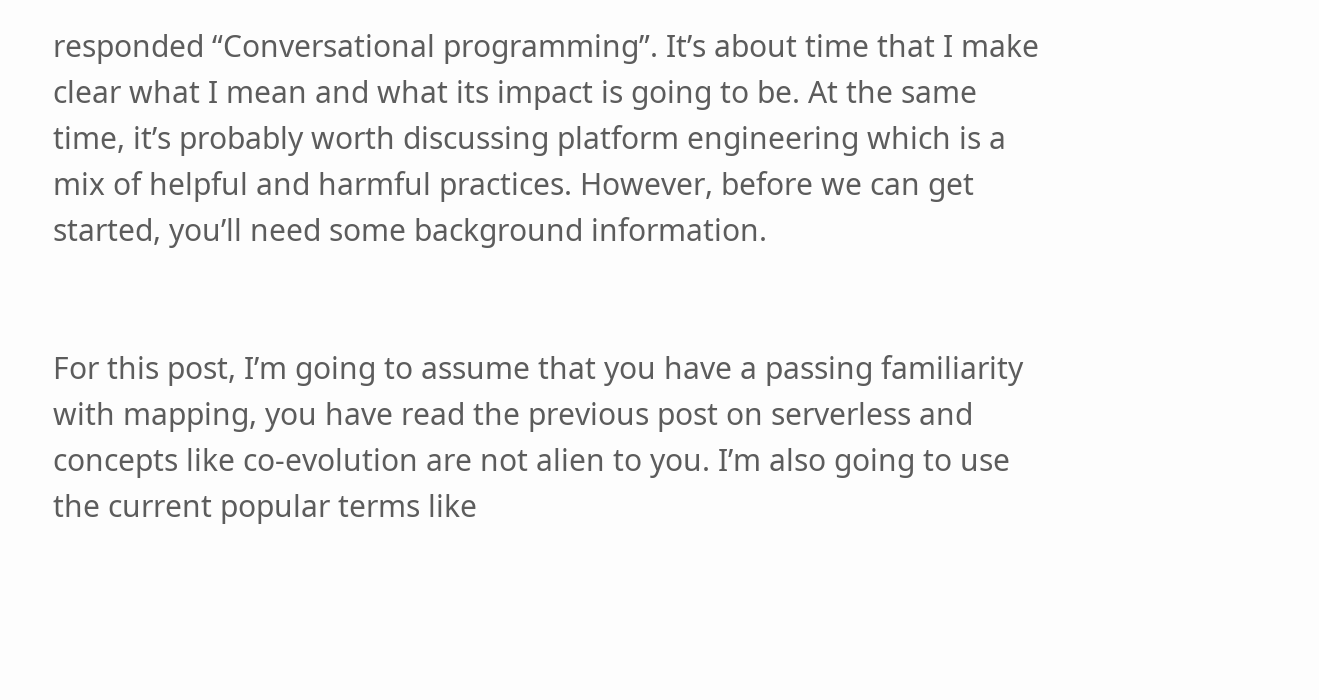responded “Conversational programming”. It’s about time that I make clear what I mean and what its impact is going to be. At the same time, it’s probably worth discussing platform engineering which is a mix of helpful and harmful practices. However, before we can get started, you’ll need some background information.


For this post, I’m going to assume that you have a passing familiarity with mapping, you have read the previous post on serverless and concepts like co-evolution are not alien to you. I’m also going to use the current popular terms like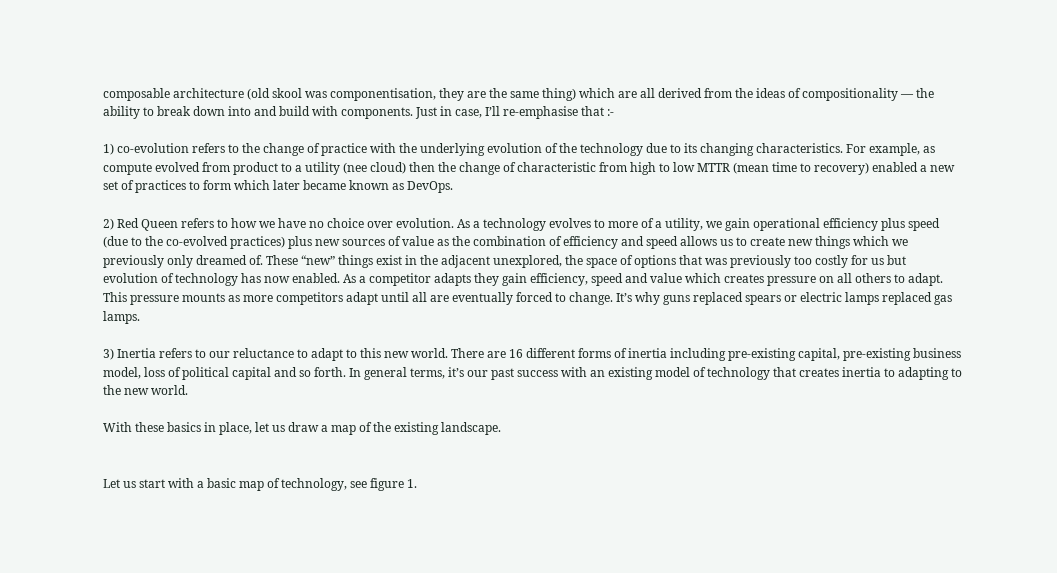composable architecture (old skool was componentisation, they are the same thing) which are all derived from the ideas of compositionality — the ability to break down into and build with components. Just in case, I’ll re-emphasise that :-

1) co-evolution refers to the change of practice with the underlying evolution of the technology due to its changing characteristics. For example, as compute evolved from product to a utility (nee cloud) then the change of characteristic from high to low MTTR (mean time to recovery) enabled a new set of practices to form which later became known as DevOps.

2) Red Queen refers to how we have no choice over evolution. As a technology evolves to more of a utility, we gain operational efficiency plus speed (due to the co-evolved practices) plus new sources of value as the combination of efficiency and speed allows us to create new things which we previously only dreamed of. These “new” things exist in the adjacent unexplored, the space of options that was previously too costly for us but evolution of technology has now enabled. As a competitor adapts they gain efficiency, speed and value which creates pressure on all others to adapt. This pressure mounts as more competitors adapt until all are eventually forced to change. It’s why guns replaced spears or electric lamps replaced gas lamps.

3) Inertia refers to our reluctance to adapt to this new world. There are 16 different forms of inertia including pre-existing capital, pre-existing business model, loss of political capital and so forth. In general terms, it’s our past success with an existing model of technology that creates inertia to adapting to the new world.

With these basics in place, let us draw a map of the existing landscape.


Let us start with a basic map of technology, see figure 1.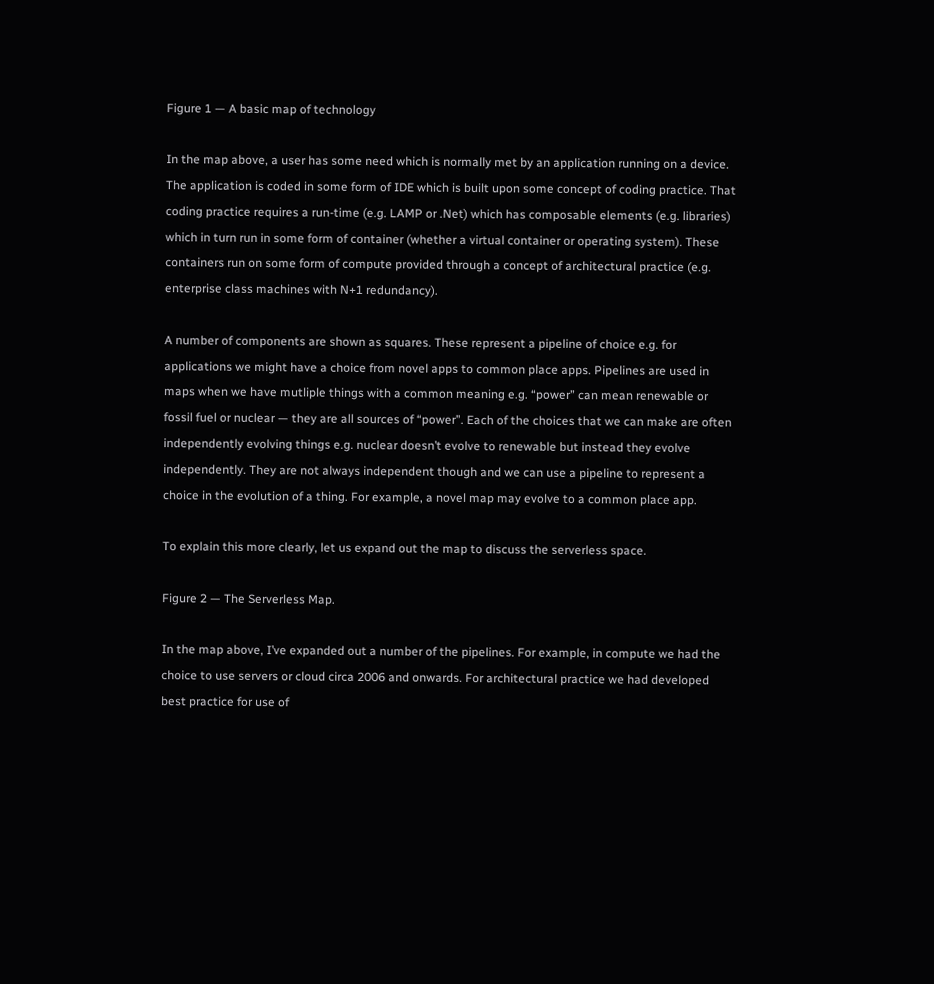Figure 1 — A basic map of technology

In the map above, a user has some need which is normally met by an application running on a device. The application is coded in some form of IDE which is built upon some concept of coding practice. That coding practice requires a run-time (e.g. LAMP or .Net) which has composable elements (e.g. libraries) which in turn run in some form of container (whether a virtual container or operating system). These containers run on some form of compute provided through a concept of architectural practice (e.g. enterprise class machines with N+1 redundancy).

A number of components are shown as squares. These represent a pipeline of choice e.g. for applications we might have a choice from novel apps to common place apps. Pipelines are used in maps when we have mutliple things with a common meaning e.g. “power” can mean renewable or fossil fuel or nuclear — they are all sources of “power”. Each of the choices that we can make are often independently evolving things e.g. nuclear doesn’t evolve to renewable but instead they evolve independently. They are not always independent though and we can use a pipeline to represent a choice in the evolution of a thing. For example, a novel map may evolve to a common place app.

To explain this more clearly, let us expand out the map to discuss the serverless space.

Figure 2 — The Serverless Map.

In the map above, I’ve expanded out a number of the pipelines. For example, in compute we had the choice to use servers or cloud circa 2006 and onwards. For architectural practice we had developed best practice for use of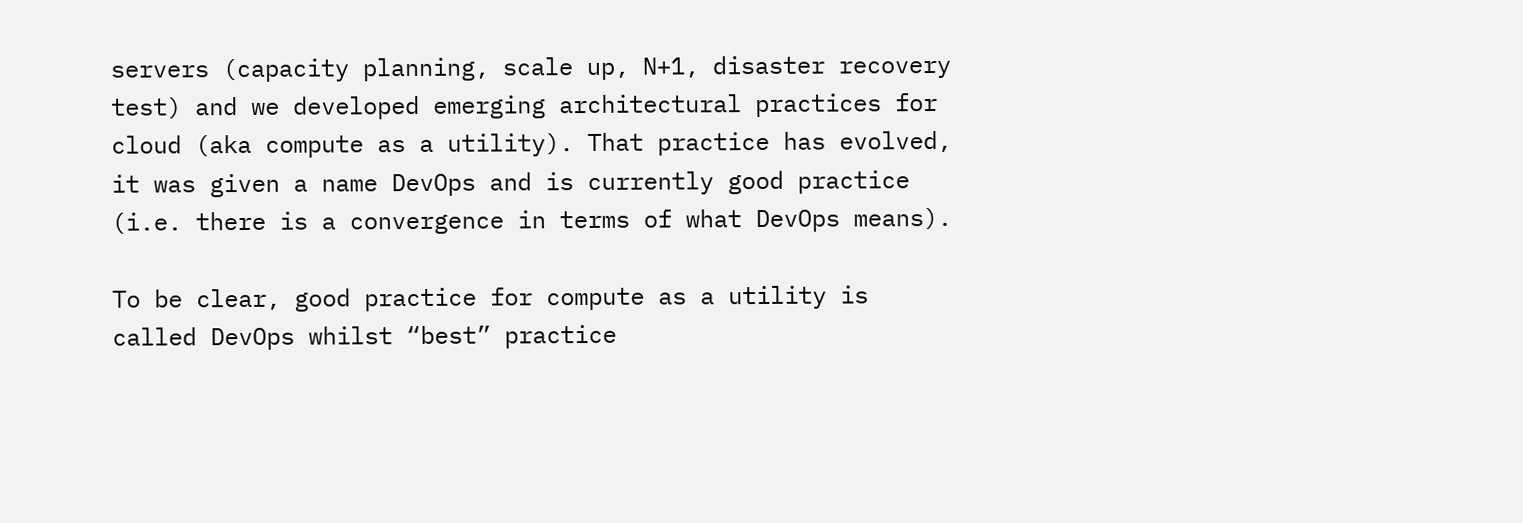servers (capacity planning, scale up, N+1, disaster recovery test) and we developed emerging architectural practices for cloud (aka compute as a utility). That practice has evolved, it was given a name DevOps and is currently good practice (i.e. there is a convergence in terms of what DevOps means).

To be clear, good practice for compute as a utility is called DevOps whilst “best” practice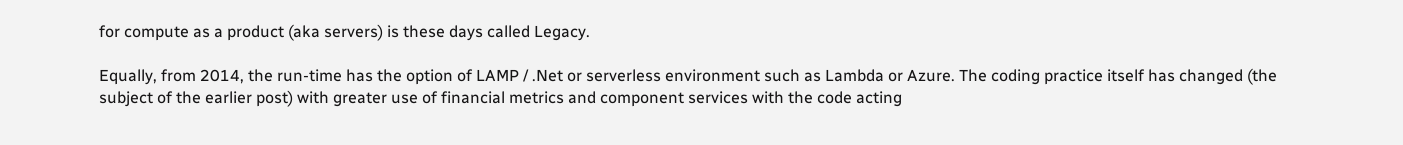for compute as a product (aka servers) is these days called Legacy.

Equally, from 2014, the run-time has the option of LAMP / .Net or serverless environment such as Lambda or Azure. The coding practice itself has changed (the subject of the earlier post) with greater use of financial metrics and component services with the code acting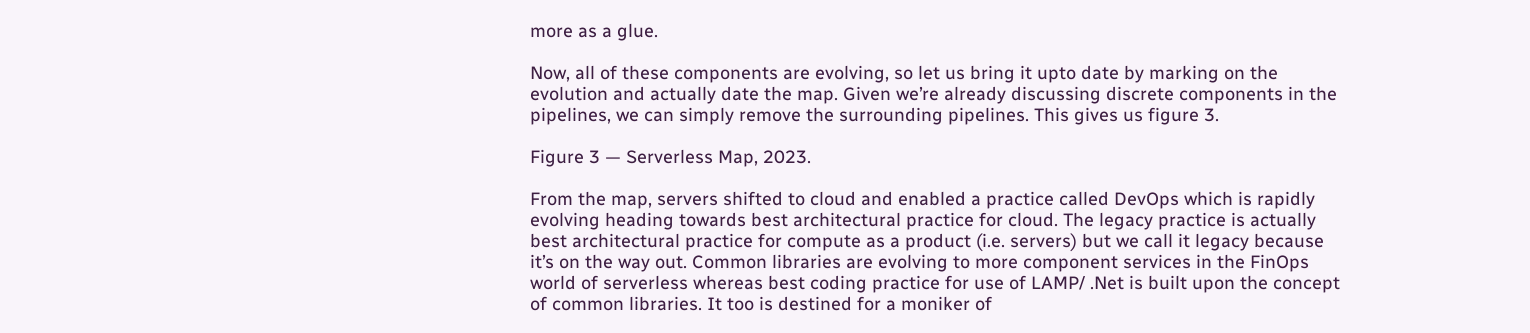more as a glue.

Now, all of these components are evolving, so let us bring it upto date by marking on the evolution and actually date the map. Given we’re already discussing discrete components in the pipelines, we can simply remove the surrounding pipelines. This gives us figure 3.

Figure 3 — Serverless Map, 2023.

From the map, servers shifted to cloud and enabled a practice called DevOps which is rapidly evolving heading towards best architectural practice for cloud. The legacy practice is actually best architectural practice for compute as a product (i.e. servers) but we call it legacy because it’s on the way out. Common libraries are evolving to more component services in the FinOps world of serverless whereas best coding practice for use of LAMP/ .Net is built upon the concept of common libraries. It too is destined for a moniker of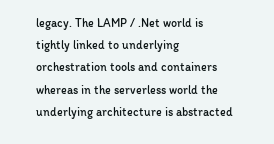legacy. The LAMP / .Net world is tightly linked to underlying orchestration tools and containers whereas in the serverless world the underlying architecture is abstracted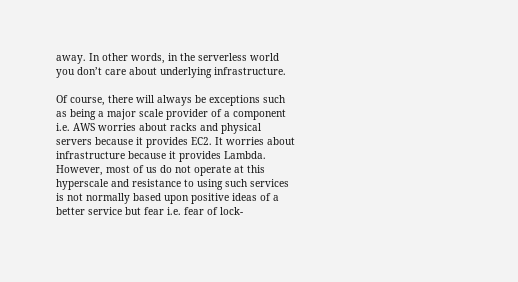away. In other words, in the serverless world you don’t care about underlying infrastructure.

Of course, there will always be exceptions such as being a major scale provider of a component i.e. AWS worries about racks and physical servers because it provides EC2. It worries about infrastructure because it provides Lambda. However, most of us do not operate at this hyperscale and resistance to using such services is not normally based upon positive ideas of a better service but fear i.e. fear of lock-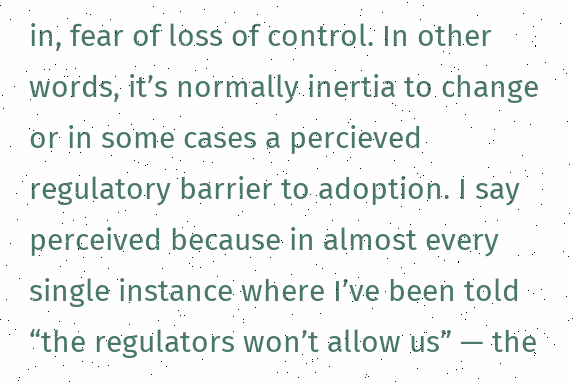in, fear of loss of control. In other words, it’s normally inertia to change or in some cases a percieved regulatory barrier to adoption. I say perceived because in almost every single instance where I’ve been told “the regulators won’t allow us” — the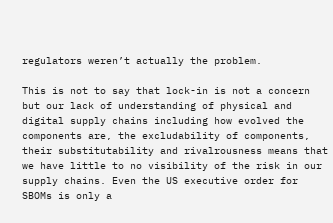regulators weren’t actually the problem.

This is not to say that lock-in is not a concern but our lack of understanding of physical and digital supply chains including how evolved the components are, the excludability of components, their substitutability and rivalrousness means that we have little to no visibility of the risk in our supply chains. Even the US executive order for SBOMs is only a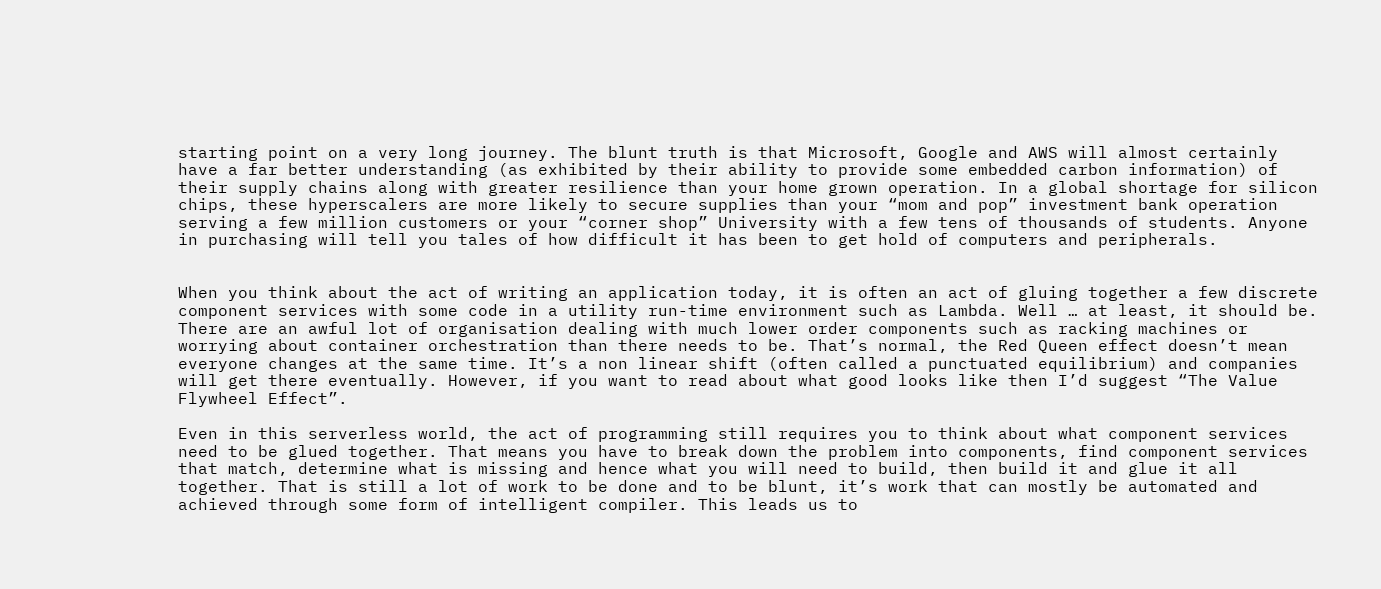starting point on a very long journey. The blunt truth is that Microsoft, Google and AWS will almost certainly have a far better understanding (as exhibited by their ability to provide some embedded carbon information) of their supply chains along with greater resilience than your home grown operation. In a global shortage for silicon chips, these hyperscalers are more likely to secure supplies than your “mom and pop” investment bank operation serving a few million customers or your “corner shop” University with a few tens of thousands of students. Anyone in purchasing will tell you tales of how difficult it has been to get hold of computers and peripherals.


When you think about the act of writing an application today, it is often an act of gluing together a few discrete component services with some code in a utility run-time environment such as Lambda. Well … at least, it should be. There are an awful lot of organisation dealing with much lower order components such as racking machines or worrying about container orchestration than there needs to be. That’s normal, the Red Queen effect doesn’t mean everyone changes at the same time. It’s a non linear shift (often called a punctuated equilibrium) and companies will get there eventually. However, if you want to read about what good looks like then I’d suggest “The Value Flywheel Effect”.

Even in this serverless world, the act of programming still requires you to think about what component services need to be glued together. That means you have to break down the problem into components, find component services that match, determine what is missing and hence what you will need to build, then build it and glue it all together. That is still a lot of work to be done and to be blunt, it’s work that can mostly be automated and achieved through some form of intelligent compiler. This leads us to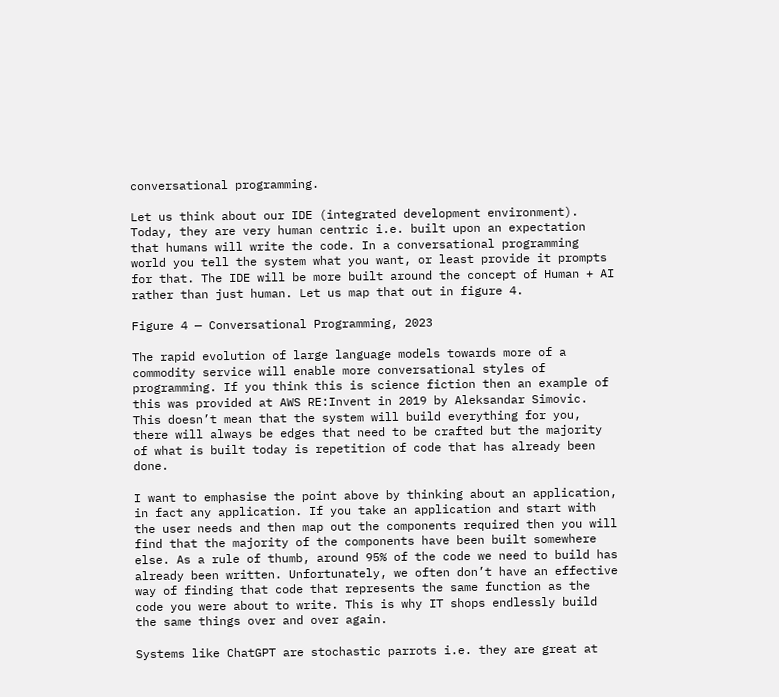conversational programming.

Let us think about our IDE (integrated development environment). Today, they are very human centric i.e. built upon an expectation that humans will write the code. In a conversational programming world you tell the system what you want, or least provide it prompts for that. The IDE will be more built around the concept of Human + AI rather than just human. Let us map that out in figure 4.

Figure 4 — Conversational Programming, 2023

The rapid evolution of large language models towards more of a commodity service will enable more conversational styles of programming. If you think this is science fiction then an example of this was provided at AWS RE:Invent in 2019 by Aleksandar Simovic. This doesn’t mean that the system will build everything for you, there will always be edges that need to be crafted but the majority of what is built today is repetition of code that has already been done.

I want to emphasise the point above by thinking about an application, in fact any application. If you take an application and start with the user needs and then map out the components required then you will find that the majority of the components have been built somewhere else. As a rule of thumb, around 95% of the code we need to build has already been written. Unfortunately, we often don’t have an effective way of finding that code that represents the same function as the code you were about to write. This is why IT shops endlessly build the same things over and over again.

Systems like ChatGPT are stochastic parrots i.e. they are great at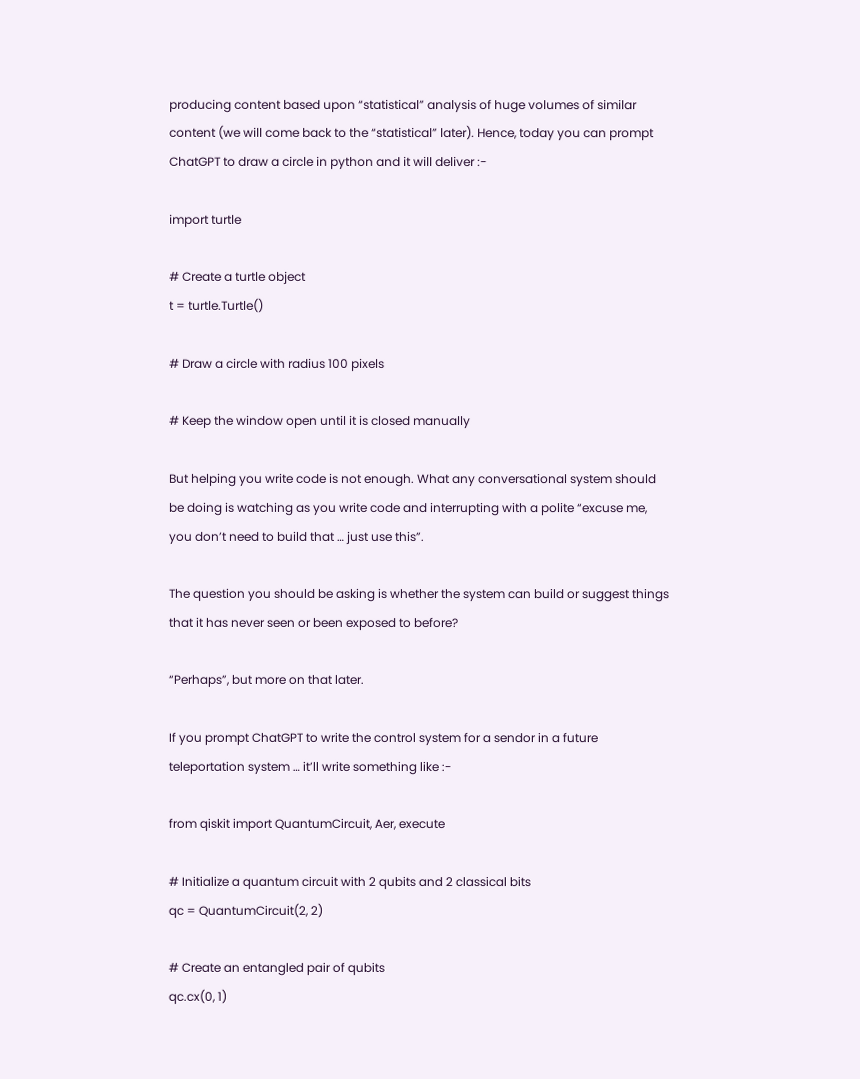producing content based upon “statistical” analysis of huge volumes of similar content (we will come back to the “statistical” later). Hence, today you can prompt ChatGPT to draw a circle in python and it will deliver :-

import turtle

# Create a turtle object
t = turtle.Turtle()

# Draw a circle with radius 100 pixels

# Keep the window open until it is closed manually

But helping you write code is not enough. What any conversational system should be doing is watching as you write code and interrupting with a polite “excuse me, you don’t need to build that … just use this”.

The question you should be asking is whether the system can build or suggest things that it has never seen or been exposed to before?

“Perhaps”, but more on that later.

If you prompt ChatGPT to write the control system for a sendor in a future teleportation system … it’ll write something like :-

from qiskit import QuantumCircuit, Aer, execute

# Initialize a quantum circuit with 2 qubits and 2 classical bits
qc = QuantumCircuit(2, 2)

# Create an entangled pair of qubits
qc.cx(0, 1)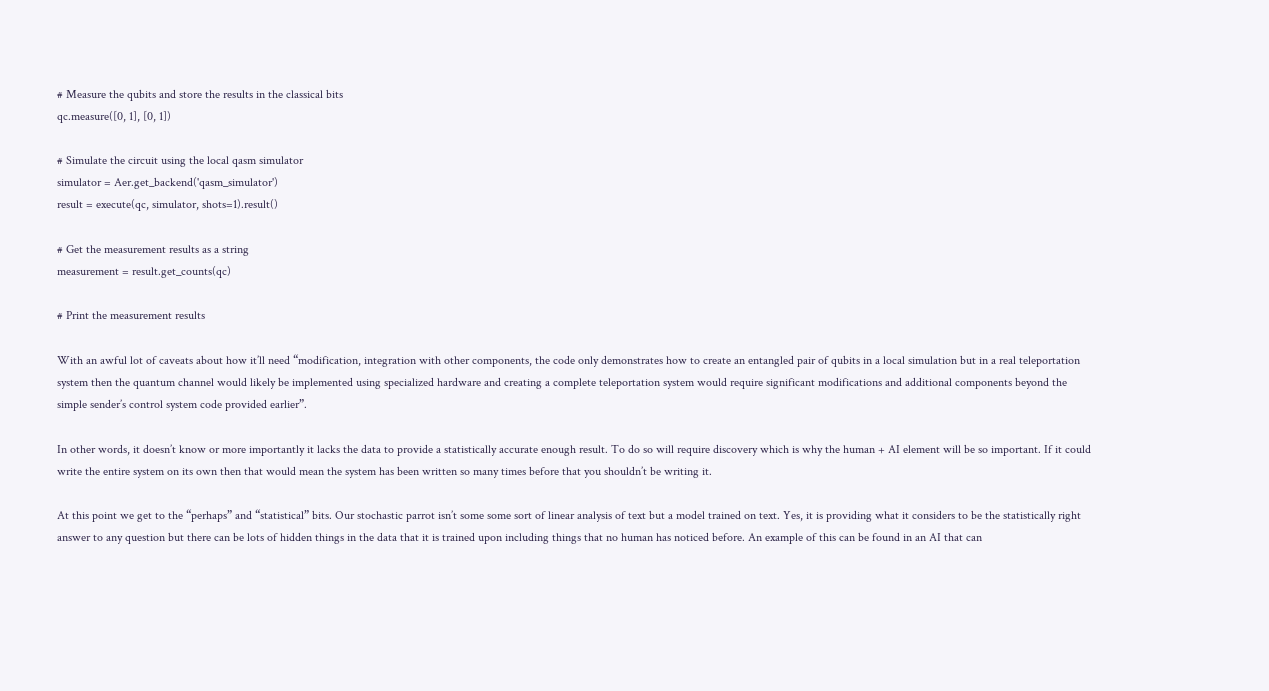# Measure the qubits and store the results in the classical bits
qc.measure([0, 1], [0, 1])

# Simulate the circuit using the local qasm simulator
simulator = Aer.get_backend('qasm_simulator')
result = execute(qc, simulator, shots=1).result()

# Get the measurement results as a string
measurement = result.get_counts(qc)

# Print the measurement results

With an awful lot of caveats about how it’ll need “modification, integration with other components, the code only demonstrates how to create an entangled pair of qubits in a local simulation but in a real teleportation system then the quantum channel would likely be implemented using specialized hardware and creating a complete teleportation system would require significant modifications and additional components beyond the simple sender’s control system code provided earlier”.

In other words, it doesn’t know or more importantly it lacks the data to provide a statistically accurate enough result. To do so will require discovery which is why the human + AI element will be so important. If it could write the entire system on its own then that would mean the system has been written so many times before that you shouldn’t be writing it.

At this point we get to the “perhaps” and “statistical” bits. Our stochastic parrot isn’t some some sort of linear analysis of text but a model trained on text. Yes, it is providing what it considers to be the statistically right answer to any question but there can be lots of hidden things in the data that it is trained upon including things that no human has noticed before. An example of this can be found in an AI that can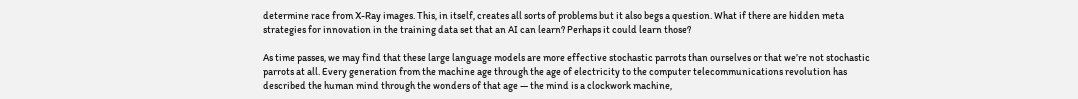determine race from X-Ray images. This, in itself, creates all sorts of problems but it also begs a question. What if there are hidden meta strategies for innovation in the training data set that an AI can learn? Perhaps it could learn those?

As time passes, we may find that these large language models are more effective stochastic parrots than ourselves or that we’re not stochastic parrots at all. Every generation from the machine age through the age of electricity to the computer telecommunications revolution has described the human mind through the wonders of that age — the mind is a clockwork machine,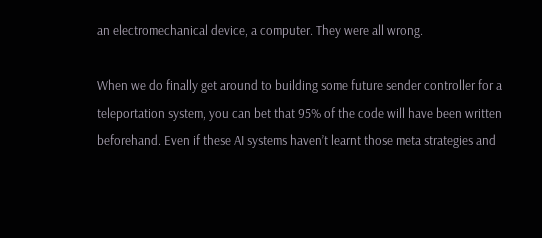an electromechanical device, a computer. They were all wrong.

When we do finally get around to building some future sender controller for a teleportation system, you can bet that 95% of the code will have been written beforehand. Even if these AI systems haven’t learnt those meta strategies and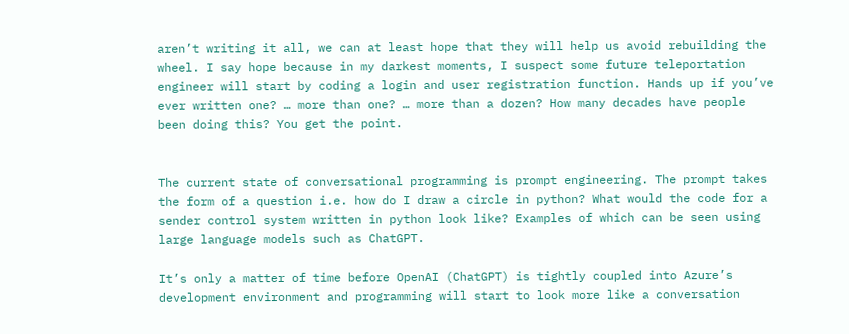aren’t writing it all, we can at least hope that they will help us avoid rebuilding the wheel. I say hope because in my darkest moments, I suspect some future teleportation engineer will start by coding a login and user registration function. Hands up if you’ve ever written one? … more than one? … more than a dozen? How many decades have people been doing this? You get the point.


The current state of conversational programming is prompt engineering. The prompt takes the form of a question i.e. how do I draw a circle in python? What would the code for a sender control system written in python look like? Examples of which can be seen using large language models such as ChatGPT.

It’s only a matter of time before OpenAI (ChatGPT) is tightly coupled into Azure’s development environment and programming will start to look more like a conversation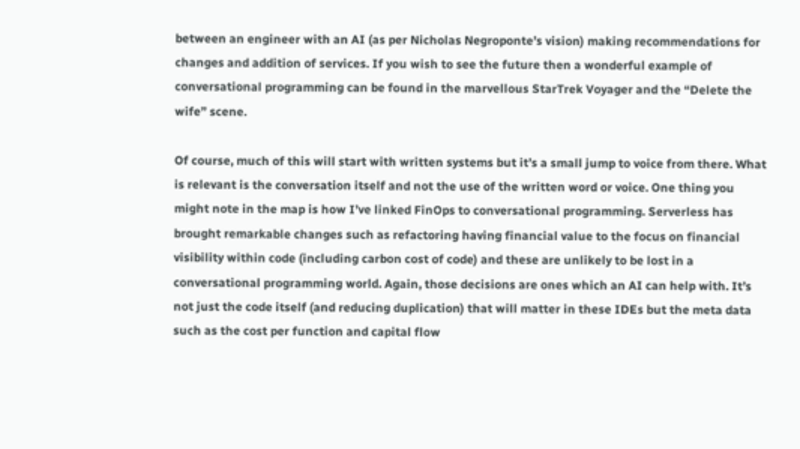between an engineer with an AI (as per Nicholas Negroponte’s vision) making recommendations for changes and addition of services. If you wish to see the future then a wonderful example of conversational programming can be found in the marvellous StarTrek Voyager and the “Delete the wife” scene.

Of course, much of this will start with written systems but it’s a small jump to voice from there. What is relevant is the conversation itself and not the use of the written word or voice. One thing you might note in the map is how I’ve linked FinOps to conversational programming. Serverless has brought remarkable changes such as refactoring having financial value to the focus on financial visibility within code (including carbon cost of code) and these are unlikely to be lost in a conversational programming world. Again, those decisions are ones which an AI can help with. It’s not just the code itself (and reducing duplication) that will matter in these IDEs but the meta data such as the cost per function and capital flow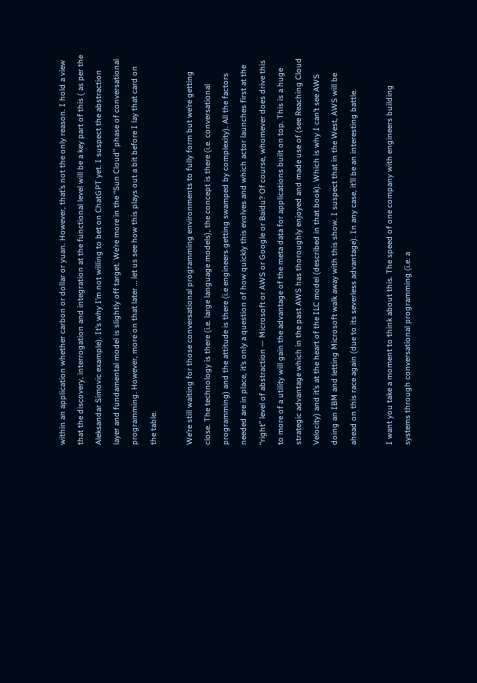within an application whether carbon or dollar or yuan. However, that’s not the only reason. I hold a view that the discovery, interrogation and integration at the functional level will be a key part of this ( as per the Aleksandar Simovic example). It’s why I’m not willing to bet on ChatGPT yet. I suspect the abstraction layer and fundamental model is slightly off target. We’re more in the “Sun Cloud” phase of conversational programming. However, more on that later … let us see how this plays out a bit before I lay that card on the table.

We’re still waiting for those conversational programming environments to fully form but we’re getting close. The technology is there (i.e. large language models), the concept is there (i.e. conversational programming) and the attitude is there (i.e engineers getting swamped by complexity). All the factors needed are in place, it’s only a question of how quickly this evolves and which actor launches first at the “right” level of abstraction — Microsoft or AWS or Google or Baidu? Of course, whomever does drive this to more of a utility will gain the advantage of the meta data for applications built on top. This is a huge strategic advantage which in the past AWS has thoroughly enjoyed and made use of (see Reaching Cloud Velocity) and it’s at the heart of the ILC model (described in that book). Which is why I can’t see AWS doing an IBM and letting Microsoft walk away with this show. I suspect that in the West, AWS will be ahead on this race again (due to its severless advantage). In any case, it’ll be an interesting battle.

I want you take a moment to think about this. The speed of one company with engineers building systems through conversational programming (i.e. a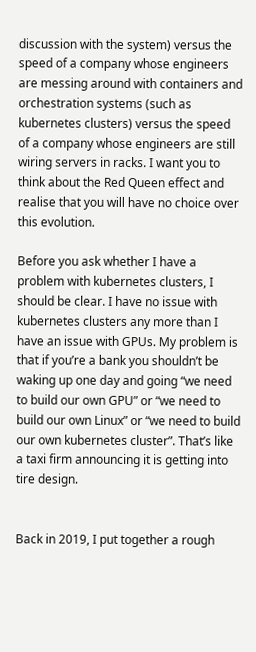discussion with the system) versus the speed of a company whose engineers are messing around with containers and orchestration systems (such as kubernetes clusters) versus the speed of a company whose engineers are still wiring servers in racks. I want you to think about the Red Queen effect and realise that you will have no choice over this evolution.

Before you ask whether I have a problem with kubernetes clusters, I should be clear. I have no issue with kubernetes clusters any more than I have an issue with GPUs. My problem is that if you’re a bank you shouldn’t be waking up one day and going “we need to build our own GPU” or “we need to build our own Linux” or “we need to build our own kubernetes cluster”. That’s like a taxi firm announcing it is getting into tire design.


Back in 2019, I put together a rough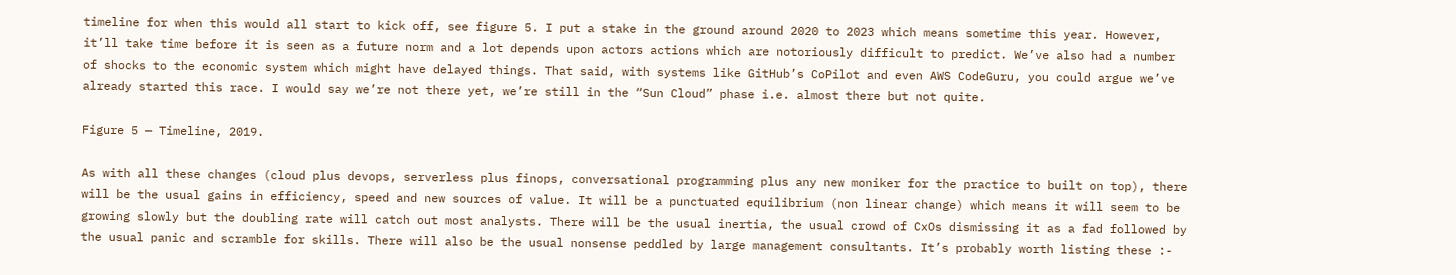timeline for when this would all start to kick off, see figure 5. I put a stake in the ground around 2020 to 2023 which means sometime this year. However, it’ll take time before it is seen as a future norm and a lot depends upon actors actions which are notoriously difficult to predict. We’ve also had a number of shocks to the economic system which might have delayed things. That said, with systems like GitHub’s CoPilot and even AWS CodeGuru, you could argue we’ve already started this race. I would say we’re not there yet, we’re still in the “Sun Cloud” phase i.e. almost there but not quite.

Figure 5 — Timeline, 2019.

As with all these changes (cloud plus devops, serverless plus finops, conversational programming plus any new moniker for the practice to built on top), there will be the usual gains in efficiency, speed and new sources of value. It will be a punctuated equilibrium (non linear change) which means it will seem to be growing slowly but the doubling rate will catch out most analysts. There will be the usual inertia, the usual crowd of CxOs dismissing it as a fad followed by the usual panic and scramble for skills. There will also be the usual nonsense peddled by large management consultants. It’s probably worth listing these :-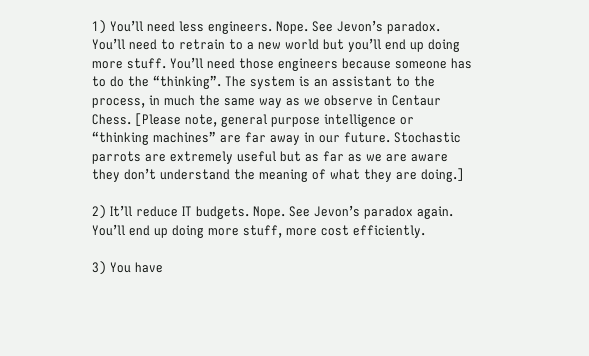1) You’ll need less engineers. Nope. See Jevon’s paradox. You’ll need to retrain to a new world but you’ll end up doing more stuff. You’ll need those engineers because someone has to do the “thinking”. The system is an assistant to the process, in much the same way as we observe in Centaur Chess. [Please note, general purpose intelligence or “thinking machines” are far away in our future. Stochastic parrots are extremely useful but as far as we are aware they don’t understand the meaning of what they are doing.]

2) It’ll reduce IT budgets. Nope. See Jevon’s paradox again. You’ll end up doing more stuff, more cost efficiently.

3) You have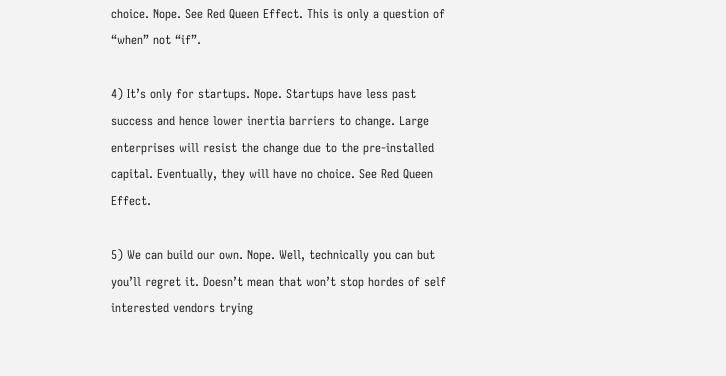choice. Nope. See Red Queen Effect. This is only a question of “when” not “if”.

4) It’s only for startups. Nope. Startups have less past success and hence lower inertia barriers to change. Large enterprises will resist the change due to the pre-installed capital. Eventually, they will have no choice. See Red Queen Effect.

5) We can build our own. Nope. Well, technically you can but you’ll regret it. Doesn’t mean that won’t stop hordes of self interested vendors trying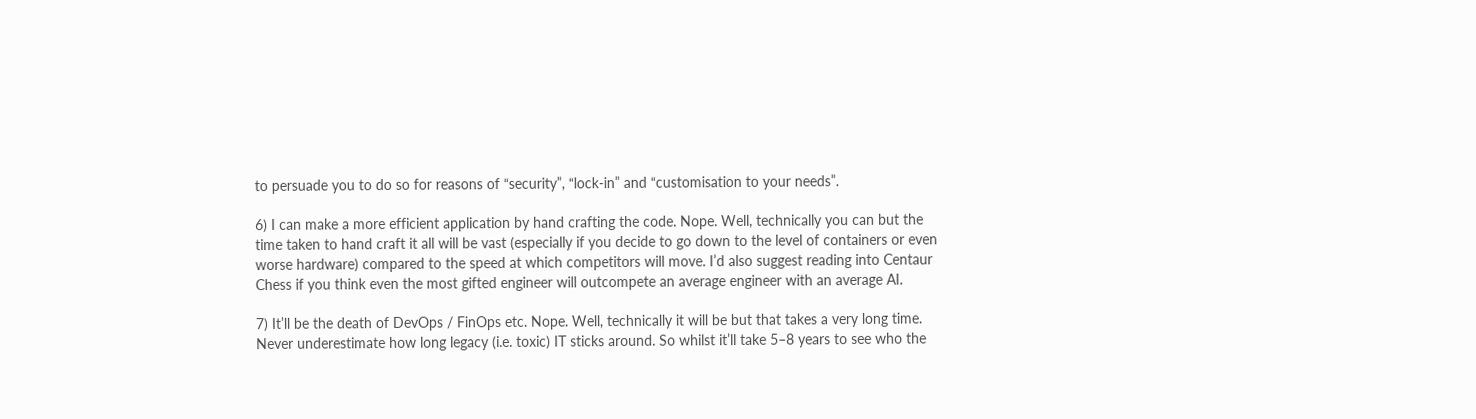to persuade you to do so for reasons of “security”, “lock-in” and “customisation to your needs”.

6) I can make a more efficient application by hand crafting the code. Nope. Well, technically you can but the time taken to hand craft it all will be vast (especially if you decide to go down to the level of containers or even worse hardware) compared to the speed at which competitors will move. I’d also suggest reading into Centaur Chess if you think even the most gifted engineer will outcompete an average engineer with an average AI.

7) It’ll be the death of DevOps / FinOps etc. Nope. Well, technically it will be but that takes a very long time. Never underestimate how long legacy (i.e. toxic) IT sticks around. So whilst it’ll take 5–8 years to see who the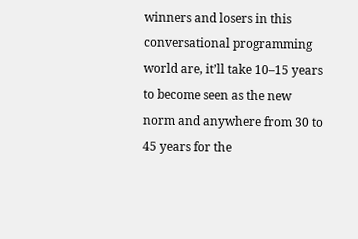winners and losers in this conversational programming world are, it’ll take 10–15 years to become seen as the new norm and anywhere from 30 to 45 years for the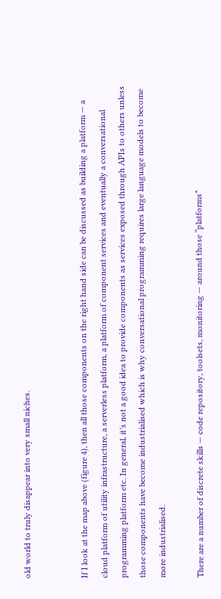old world to truly disappear into very small niches.


If I look at the map above (figure 4), then all those components on the right hand side can be discussed as building a platform — a cloud platform of utility infrastructure, a serverless platform, a platform of component services and eventually a conversational programming platform etc. In general, it’s not a good idea to provide components as services exposed through APIs to others unless those components have become industrialised which is why conversational programming requires large language models to become more industrialised.

There are a number of discrete skills — code repository, toolsets, monitoring — around those “platforms”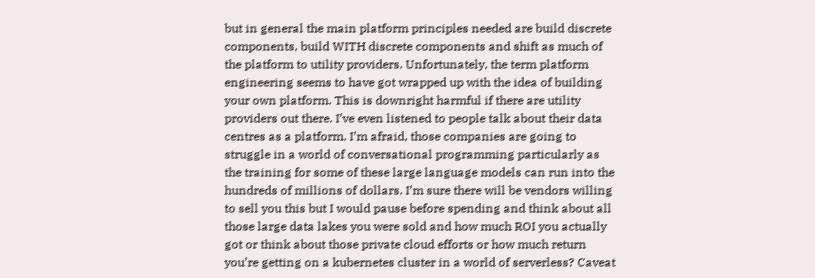but in general the main platform principles needed are build discrete components, build WITH discrete components and shift as much of the platform to utility providers. Unfortunately, the term platform engineering seems to have got wrapped up with the idea of building your own platform. This is downright harmful if there are utility providers out there. I’ve even listened to people talk about their data centres as a platform. I’m afraid, those companies are going to struggle in a world of conversational programming particularly as the training for some of these large language models can run into the hundreds of millions of dollars. I’m sure there will be vendors willing to sell you this but I would pause before spending and think about all those large data lakes you were sold and how much ROI you actually got or think about those private cloud efforts or how much return you’re getting on a kubernetes cluster in a world of serverless? Caveat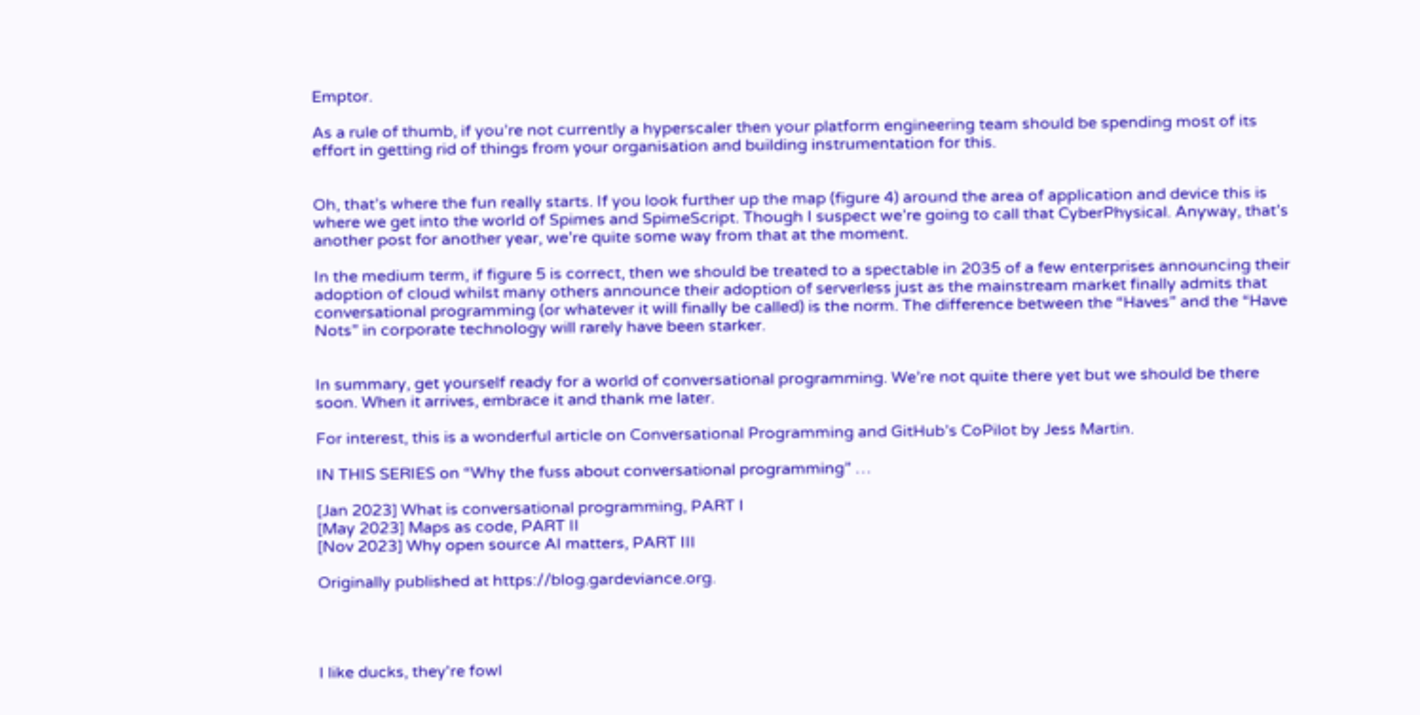Emptor.

As a rule of thumb, if you’re not currently a hyperscaler then your platform engineering team should be spending most of its effort in getting rid of things from your organisation and building instrumentation for this.


Oh, that’s where the fun really starts. If you look further up the map (figure 4) around the area of application and device this is where we get into the world of Spimes and SpimeScript. Though I suspect we’re going to call that CyberPhysical. Anyway, that’s another post for another year, we’re quite some way from that at the moment.

In the medium term, if figure 5 is correct, then we should be treated to a spectable in 2035 of a few enterprises announcing their adoption of cloud whilst many others announce their adoption of serverless just as the mainstream market finally admits that conversational programming (or whatever it will finally be called) is the norm. The difference between the “Haves” and the “Have Nots” in corporate technology will rarely have been starker.


In summary, get yourself ready for a world of conversational programming. We’re not quite there yet but we should be there soon. When it arrives, embrace it and thank me later.

For interest, this is a wonderful article on Conversational Programming and GitHub’s CoPilot by Jess Martin.

IN THIS SERIES on “Why the fuss about conversational programming” …

[Jan 2023] What is conversational programming, PART I
[May 2023] Maps as code, PART II
[Nov 2023] Why open source AI matters, PART III

Originally published at https://blog.gardeviance.org.




I like ducks, they're fowl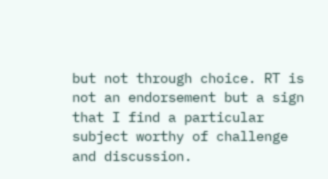but not through choice. RT is not an endorsement but a sign that I find a particular subject worthy of challenge and discussion.